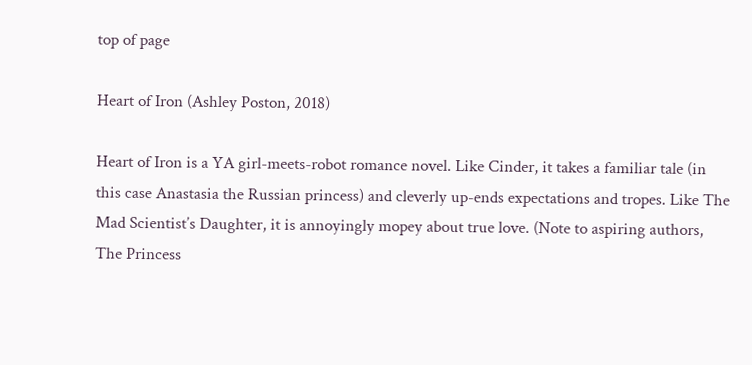top of page

Heart of Iron (Ashley Poston, 2018)

Heart of Iron is a YA girl-meets-robot romance novel. Like Cinder, it takes a familiar tale (in this case Anastasia the Russian princess) and cleverly up-ends expectations and tropes. Like The Mad Scientist’s Daughter, it is annoyingly mopey about true love. (Note to aspiring authors, The Princess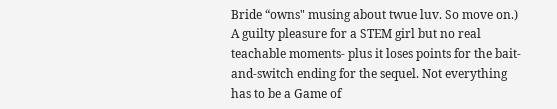Bride “owns" musing about twue luv. So move on.) A guilty pleasure for a STEM girl but no real teachable moments- plus it loses points for the bait-and-switch ending for the sequel. Not everything has to be a Game of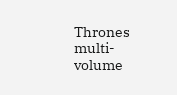Thrones multi-volume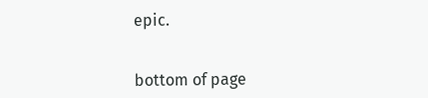epic.


bottom of page